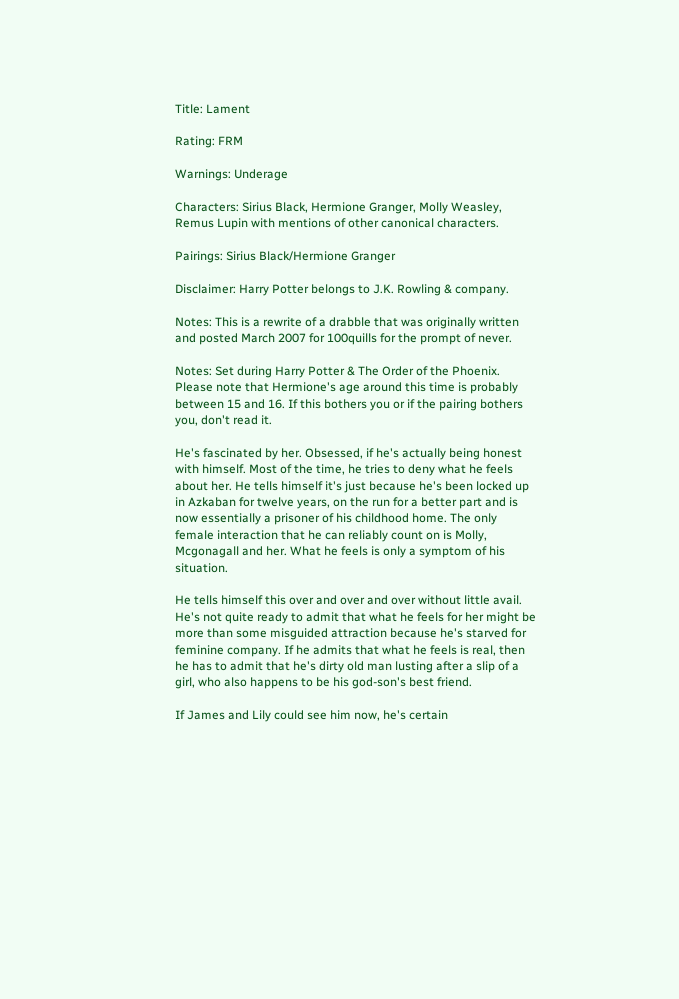Title: Lament

Rating: FRM

Warnings: Underage

Characters: Sirius Black, Hermione Granger, Molly Weasley, Remus Lupin with mentions of other canonical characters.

Pairings: Sirius Black/Hermione Granger

Disclaimer: Harry Potter belongs to J.K. Rowling & company.

Notes: This is a rewrite of a drabble that was originally written and posted March 2007 for 100quills for the prompt of never.

Notes: Set during Harry Potter & The Order of the Phoenix. Please note that Hermione's age around this time is probably between 15 and 16. If this bothers you or if the pairing bothers you, don't read it.

He's fascinated by her. Obsessed, if he's actually being honest with himself. Most of the time, he tries to deny what he feels about her. He tells himself it's just because he's been locked up in Azkaban for twelve years, on the run for a better part and is now essentially a prisoner of his childhood home. The only female interaction that he can reliably count on is Molly, Mcgonagall and her. What he feels is only a symptom of his situation.

He tells himself this over and over and over without little avail. He's not quite ready to admit that what he feels for her might be more than some misguided attraction because he's starved for feminine company. If he admits that what he feels is real, then he has to admit that he's dirty old man lusting after a slip of a girl, who also happens to be his god-son's best friend.

If James and Lily could see him now, he's certain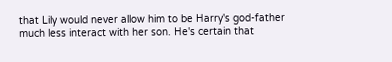that Lily would never allow him to be Harry's god-father much less interact with her son. He's certain that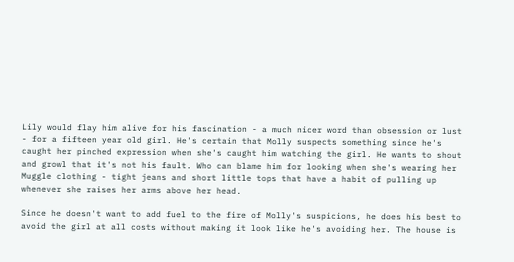Lily would flay him alive for his fascination - a much nicer word than obsession or lust - for a fifteen year old girl. He's certain that Molly suspects something since he's caught her pinched expression when she's caught him watching the girl. He wants to shout and growl that it's not his fault. Who can blame him for looking when she's wearing her Muggle clothing - tight jeans and short little tops that have a habit of pulling up whenever she raises her arms above her head.

Since he doesn't want to add fuel to the fire of Molly's suspicions, he does his best to avoid the girl at all costs without making it look like he's avoiding her. The house is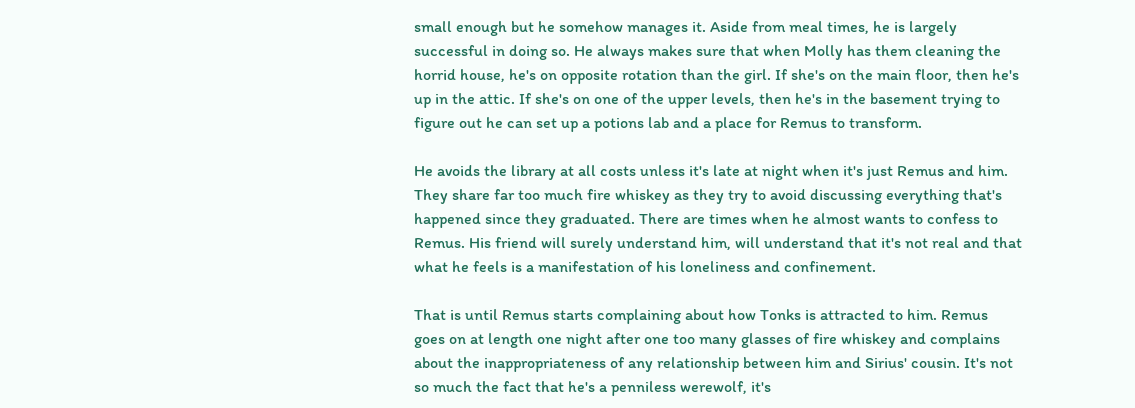small enough but he somehow manages it. Aside from meal times, he is largely successful in doing so. He always makes sure that when Molly has them cleaning the horrid house, he's on opposite rotation than the girl. If she's on the main floor, then he's up in the attic. If she's on one of the upper levels, then he's in the basement trying to figure out he can set up a potions lab and a place for Remus to transform.

He avoids the library at all costs unless it's late at night when it's just Remus and him. They share far too much fire whiskey as they try to avoid discussing everything that's happened since they graduated. There are times when he almost wants to confess to Remus. His friend will surely understand him, will understand that it's not real and that what he feels is a manifestation of his loneliness and confinement.

That is until Remus starts complaining about how Tonks is attracted to him. Remus goes on at length one night after one too many glasses of fire whiskey and complains about the inappropriateness of any relationship between him and Sirius' cousin. It's not so much the fact that he's a penniless werewolf, it's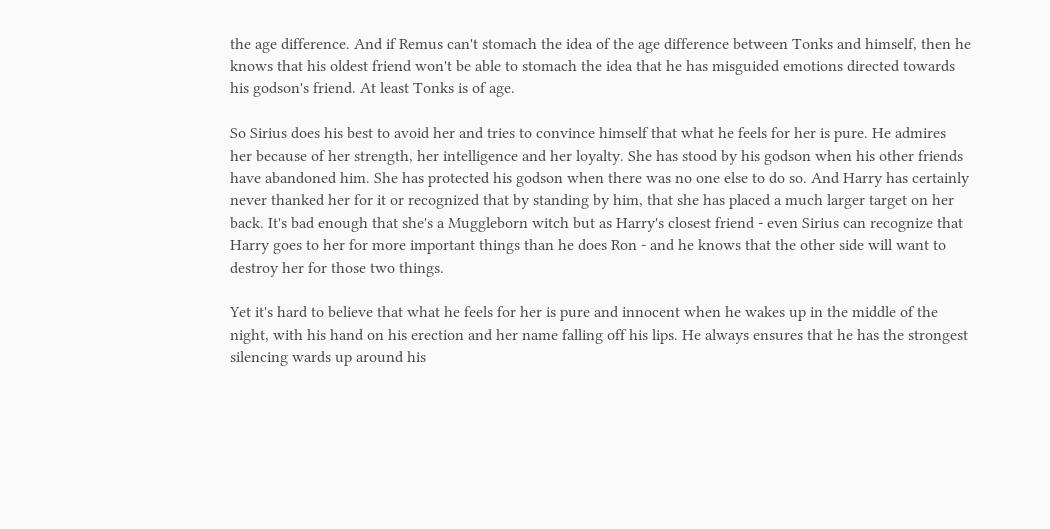the age difference. And if Remus can't stomach the idea of the age difference between Tonks and himself, then he knows that his oldest friend won't be able to stomach the idea that he has misguided emotions directed towards his godson's friend. At least Tonks is of age.

So Sirius does his best to avoid her and tries to convince himself that what he feels for her is pure. He admires her because of her strength, her intelligence and her loyalty. She has stood by his godson when his other friends have abandoned him. She has protected his godson when there was no one else to do so. And Harry has certainly never thanked her for it or recognized that by standing by him, that she has placed a much larger target on her back. It's bad enough that she's a Muggleborn witch but as Harry's closest friend - even Sirius can recognize that Harry goes to her for more important things than he does Ron - and he knows that the other side will want to destroy her for those two things.

Yet it's hard to believe that what he feels for her is pure and innocent when he wakes up in the middle of the night, with his hand on his erection and her name falling off his lips. He always ensures that he has the strongest silencing wards up around his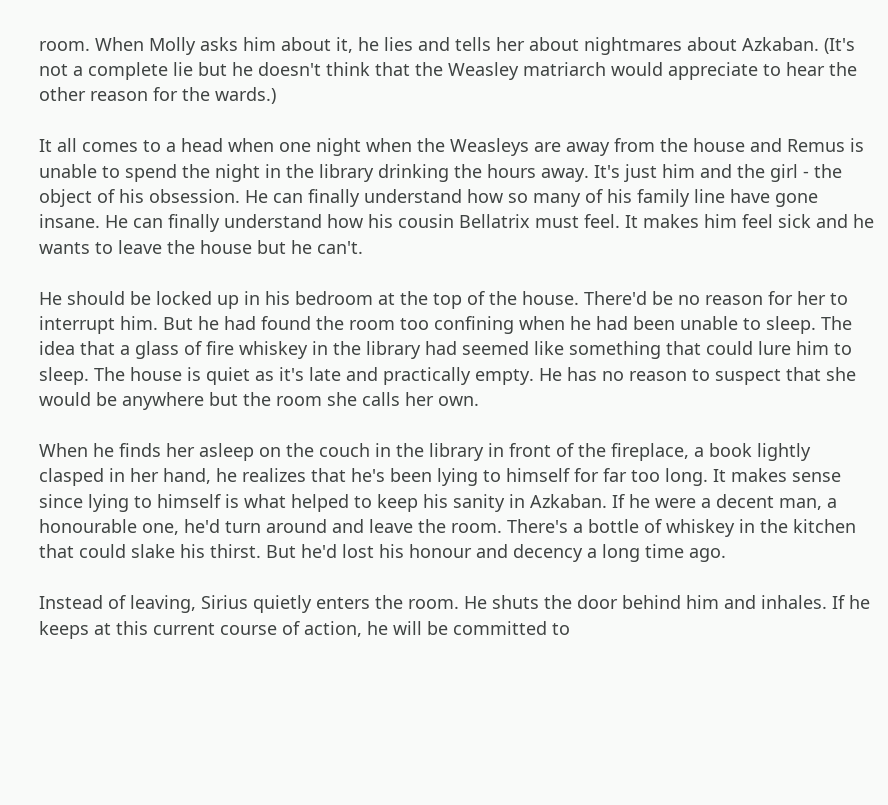room. When Molly asks him about it, he lies and tells her about nightmares about Azkaban. (It's not a complete lie but he doesn't think that the Weasley matriarch would appreciate to hear the other reason for the wards.)

It all comes to a head when one night when the Weasleys are away from the house and Remus is unable to spend the night in the library drinking the hours away. It's just him and the girl - the object of his obsession. He can finally understand how so many of his family line have gone insane. He can finally understand how his cousin Bellatrix must feel. It makes him feel sick and he wants to leave the house but he can't.

He should be locked up in his bedroom at the top of the house. There'd be no reason for her to interrupt him. But he had found the room too confining when he had been unable to sleep. The idea that a glass of fire whiskey in the library had seemed like something that could lure him to sleep. The house is quiet as it's late and practically empty. He has no reason to suspect that she would be anywhere but the room she calls her own.

When he finds her asleep on the couch in the library in front of the fireplace, a book lightly clasped in her hand, he realizes that he's been lying to himself for far too long. It makes sense since lying to himself is what helped to keep his sanity in Azkaban. If he were a decent man, a honourable one, he'd turn around and leave the room. There's a bottle of whiskey in the kitchen that could slake his thirst. But he'd lost his honour and decency a long time ago.

Instead of leaving, Sirius quietly enters the room. He shuts the door behind him and inhales. If he keeps at this current course of action, he will be committed to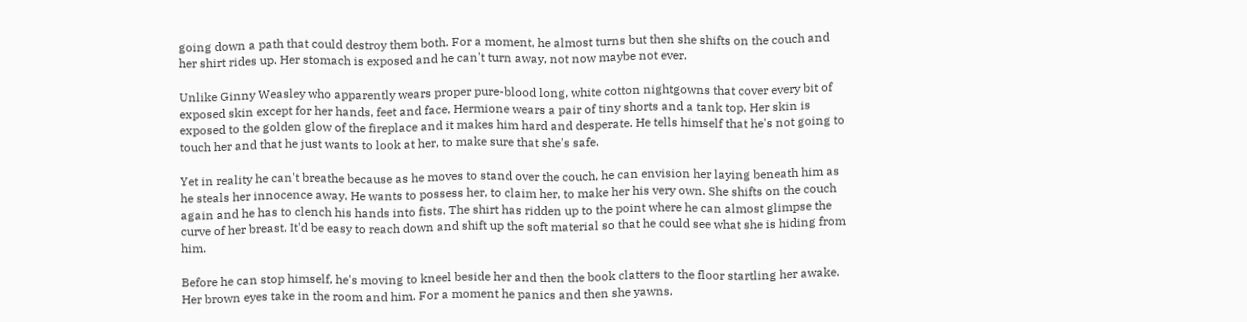going down a path that could destroy them both. For a moment, he almost turns but then she shifts on the couch and her shirt rides up. Her stomach is exposed and he can't turn away, not now maybe not ever.

Unlike Ginny Weasley who apparently wears proper pure-blood long, white cotton nightgowns that cover every bit of exposed skin except for her hands, feet and face, Hermione wears a pair of tiny shorts and a tank top. Her skin is exposed to the golden glow of the fireplace and it makes him hard and desperate. He tells himself that he's not going to touch her and that he just wants to look at her, to make sure that she's safe.

Yet in reality he can't breathe because as he moves to stand over the couch, he can envision her laying beneath him as he steals her innocence away. He wants to possess her, to claim her, to make her his very own. She shifts on the couch again and he has to clench his hands into fists. The shirt has ridden up to the point where he can almost glimpse the curve of her breast. It'd be easy to reach down and shift up the soft material so that he could see what she is hiding from him.

Before he can stop himself, he's moving to kneel beside her and then the book clatters to the floor startling her awake. Her brown eyes take in the room and him. For a moment he panics and then she yawns.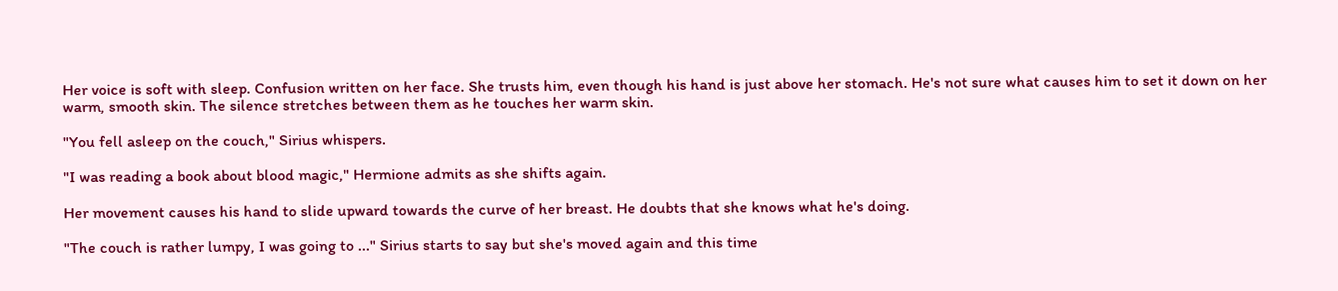Her voice is soft with sleep. Confusion written on her face. She trusts him, even though his hand is just above her stomach. He's not sure what causes him to set it down on her warm, smooth skin. The silence stretches between them as he touches her warm skin.

"You fell asleep on the couch," Sirius whispers.

"I was reading a book about blood magic," Hermione admits as she shifts again.

Her movement causes his hand to slide upward towards the curve of her breast. He doubts that she knows what he's doing.

"The couch is rather lumpy, I was going to ..." Sirius starts to say but she's moved again and this time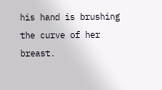his hand is brushing the curve of her breast.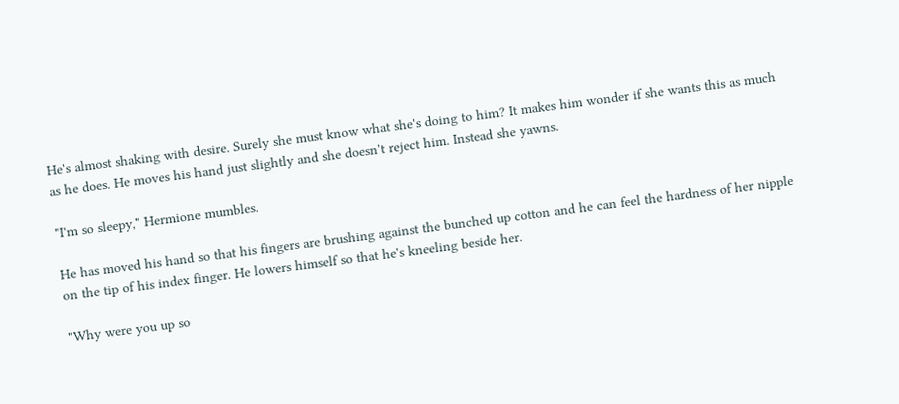He's almost shaking with desire. Surely she must know what she's doing to him? It makes him wonder if she wants this as much as he does. He moves his hand just slightly and she doesn't reject him. Instead she yawns.

"I'm so sleepy," Hermione mumbles.

He has moved his hand so that his fingers are brushing against the bunched up cotton and he can feel the hardness of her nipple on the tip of his index finger. He lowers himself so that he's kneeling beside her.

"Why were you up so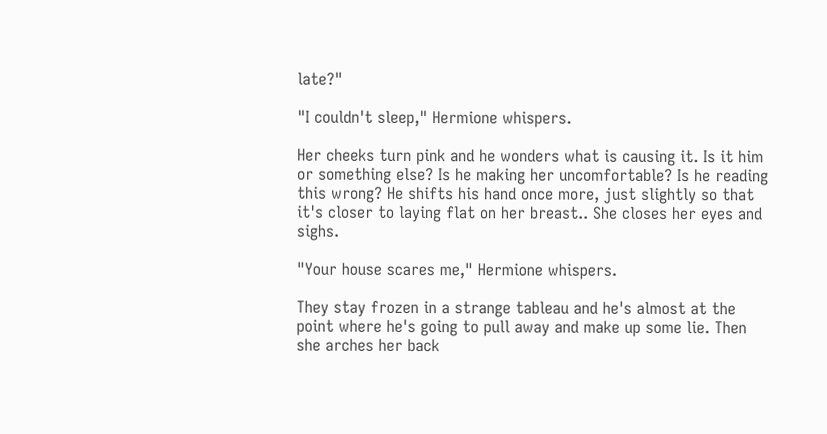late?"

"I couldn't sleep," Hermione whispers.

Her cheeks turn pink and he wonders what is causing it. Is it him or something else? Is he making her uncomfortable? Is he reading this wrong? He shifts his hand once more, just slightly so that it's closer to laying flat on her breast.. She closes her eyes and sighs.

"Your house scares me," Hermione whispers.

They stay frozen in a strange tableau and he's almost at the point where he's going to pull away and make up some lie. Then she arches her back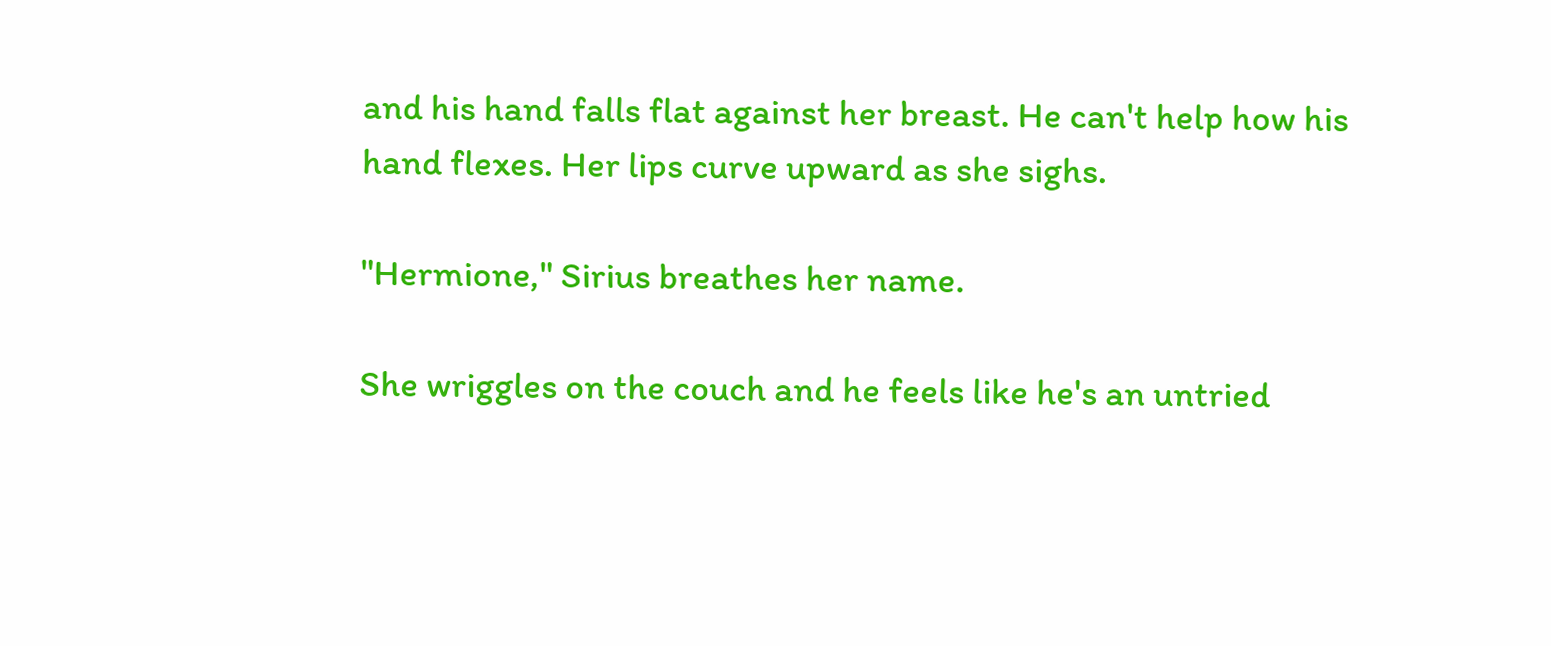and his hand falls flat against her breast. He can't help how his hand flexes. Her lips curve upward as she sighs.

"Hermione," Sirius breathes her name.

She wriggles on the couch and he feels like he's an untried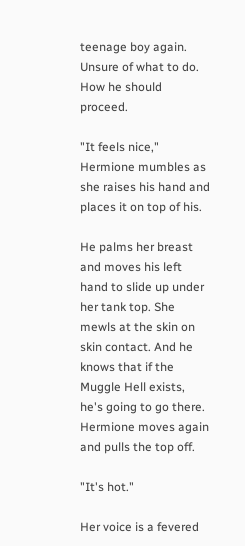teenage boy again. Unsure of what to do. How he should proceed.

"It feels nice," Hermione mumbles as she raises his hand and places it on top of his.

He palms her breast and moves his left hand to slide up under her tank top. She mewls at the skin on skin contact. And he knows that if the Muggle Hell exists, he's going to go there. Hermione moves again and pulls the top off.

"It's hot."

Her voice is a fevered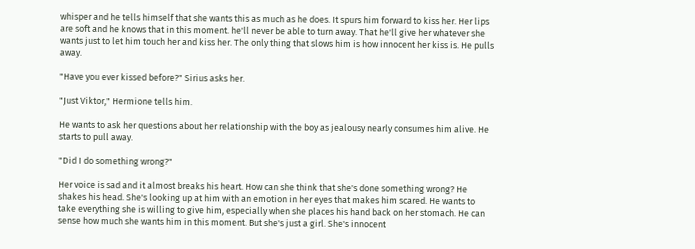whisper and he tells himself that she wants this as much as he does. It spurs him forward to kiss her. Her lips are soft and he knows that in this moment. he'll never be able to turn away. That he'll give her whatever she wants just to let him touch her and kiss her. The only thing that slows him is how innocent her kiss is. He pulls away.

"Have you ever kissed before?" Sirius asks her.

"Just Viktor," Hermione tells him.

He wants to ask her questions about her relationship with the boy as jealousy nearly consumes him alive. He starts to pull away.

"Did I do something wrong?"

Her voice is sad and it almost breaks his heart. How can she think that she's done something wrong? He shakes his head. She's looking up at him with an emotion in her eyes that makes him scared. He wants to take everything she is willing to give him, especially when she places his hand back on her stomach. He can sense how much she wants him in this moment. But she's just a girl. She's innocent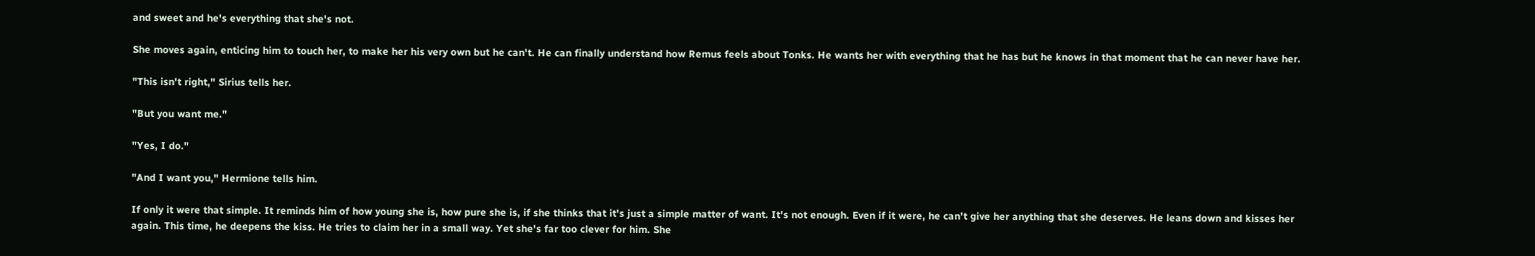and sweet and he's everything that she's not.

She moves again, enticing him to touch her, to make her his very own but he can't. He can finally understand how Remus feels about Tonks. He wants her with everything that he has but he knows in that moment that he can never have her.

"This isn't right," Sirius tells her.

"But you want me."

"Yes, I do."

"And I want you," Hermione tells him.

If only it were that simple. It reminds him of how young she is, how pure she is, if she thinks that it's just a simple matter of want. It's not enough. Even if it were, he can't give her anything that she deserves. He leans down and kisses her again. This time, he deepens the kiss. He tries to claim her in a small way. Yet she's far too clever for him. She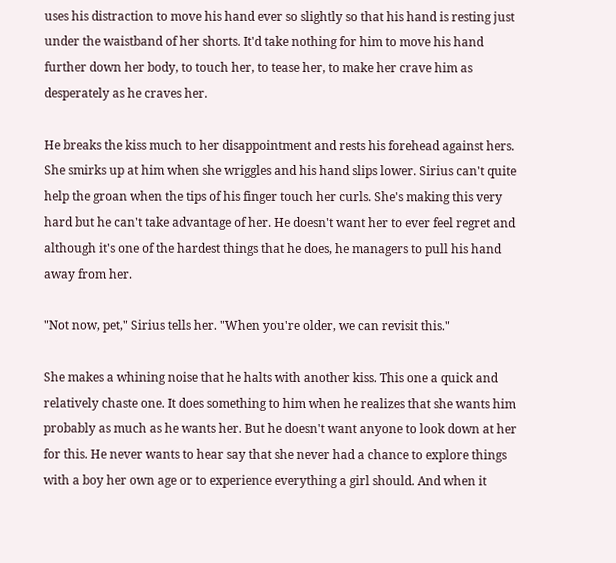uses his distraction to move his hand ever so slightly so that his hand is resting just under the waistband of her shorts. It'd take nothing for him to move his hand further down her body, to touch her, to tease her, to make her crave him as desperately as he craves her.

He breaks the kiss much to her disappointment and rests his forehead against hers. She smirks up at him when she wriggles and his hand slips lower. Sirius can't quite help the groan when the tips of his finger touch her curls. She's making this very hard but he can't take advantage of her. He doesn't want her to ever feel regret and although it's one of the hardest things that he does, he managers to pull his hand away from her.

"Not now, pet," Sirius tells her. "When you're older, we can revisit this."

She makes a whining noise that he halts with another kiss. This one a quick and relatively chaste one. It does something to him when he realizes that she wants him probably as much as he wants her. But he doesn't want anyone to look down at her for this. He never wants to hear say that she never had a chance to explore things with a boy her own age or to experience everything a girl should. And when it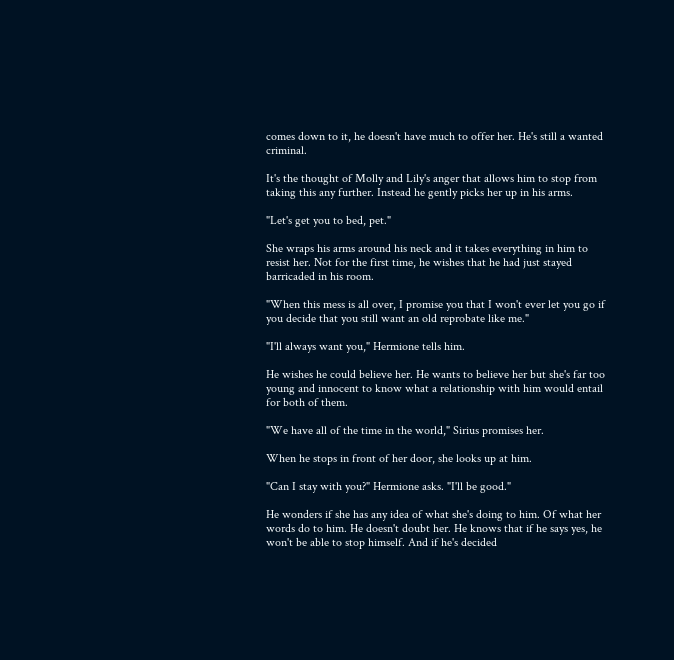comes down to it, he doesn't have much to offer her. He's still a wanted criminal.

It's the thought of Molly and Lily's anger that allows him to stop from taking this any further. Instead he gently picks her up in his arms.

"Let's get you to bed, pet."

She wraps his arms around his neck and it takes everything in him to resist her. Not for the first time, he wishes that he had just stayed barricaded in his room.

"When this mess is all over, I promise you that I won't ever let you go if you decide that you still want an old reprobate like me."

"I'll always want you," Hermione tells him.

He wishes he could believe her. He wants to believe her but she's far too young and innocent to know what a relationship with him would entail for both of them.

"We have all of the time in the world," Sirius promises her.

When he stops in front of her door, she looks up at him.

"Can I stay with you?" Hermione asks. "I'll be good."

He wonders if she has any idea of what she's doing to him. Of what her words do to him. He doesn't doubt her. He knows that if he says yes, he won't be able to stop himself. And if he's decided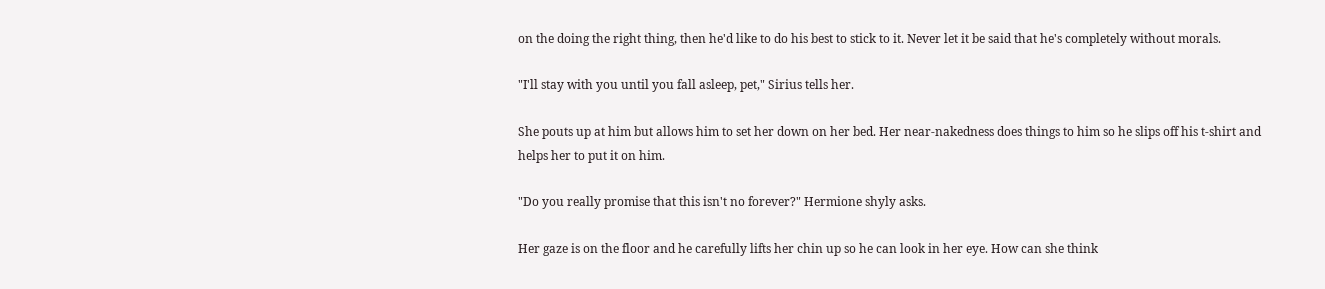on the doing the right thing, then he'd like to do his best to stick to it. Never let it be said that he's completely without morals.

"I'll stay with you until you fall asleep, pet," Sirius tells her.

She pouts up at him but allows him to set her down on her bed. Her near-nakedness does things to him so he slips off his t-shirt and helps her to put it on him.

"Do you really promise that this isn't no forever?" Hermione shyly asks.

Her gaze is on the floor and he carefully lifts her chin up so he can look in her eye. How can she think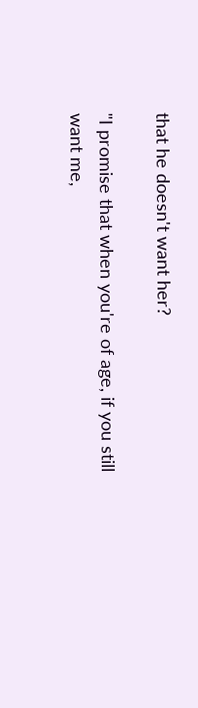that he doesn't want her?

"I promise that when you're of age, if you still want me,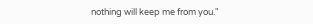nothing will keep me from you."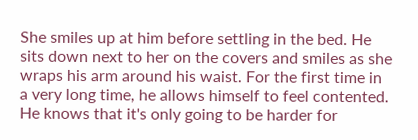She smiles up at him before settling in the bed. He sits down next to her on the covers and smiles as she wraps his arm around his waist. For the first time in a very long time, he allows himself to feel contented. He knows that it's only going to be harder for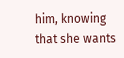him, knowing that she wants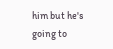him but he's going to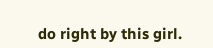do right by this girl.